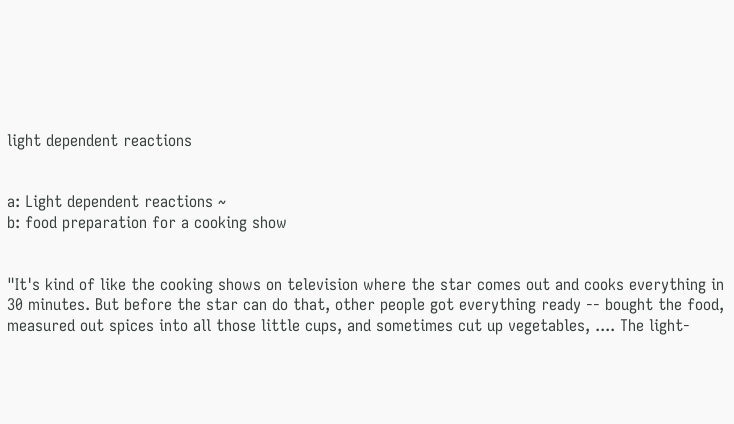light dependent reactions


a: Light dependent reactions ~
b: food preparation for a cooking show


"It's kind of like the cooking shows on television where the star comes out and cooks everything in 30 minutes. But before the star can do that, other people got everything ready -- bought the food, measured out spices into all those little cups, and sometimes cut up vegetables, .... The light-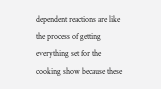dependent reactions are like the process of getting everything set for the cooking show because these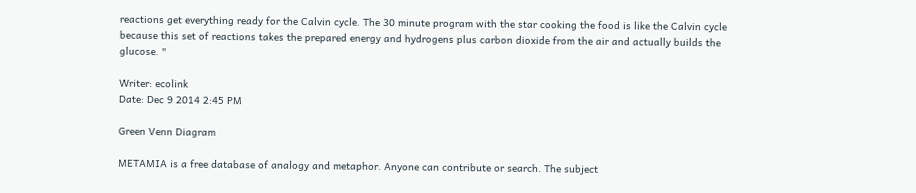reactions get everything ready for the Calvin cycle. The 30 minute program with the star cooking the food is like the Calvin cycle because this set of reactions takes the prepared energy and hydrogens plus carbon dioxide from the air and actually builds the glucose. "

Writer: ecolink
Date: Dec 9 2014 2:45 PM

Green Venn Diagram

METAMIA is a free database of analogy and metaphor. Anyone can contribute or search. The subject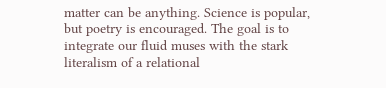matter can be anything. Science is popular, but poetry is encouraged. The goal is to integrate our fluid muses with the stark literalism of a relational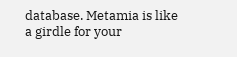database. Metamia is like a girdle for your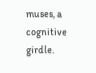muses, a cognitive girdle.